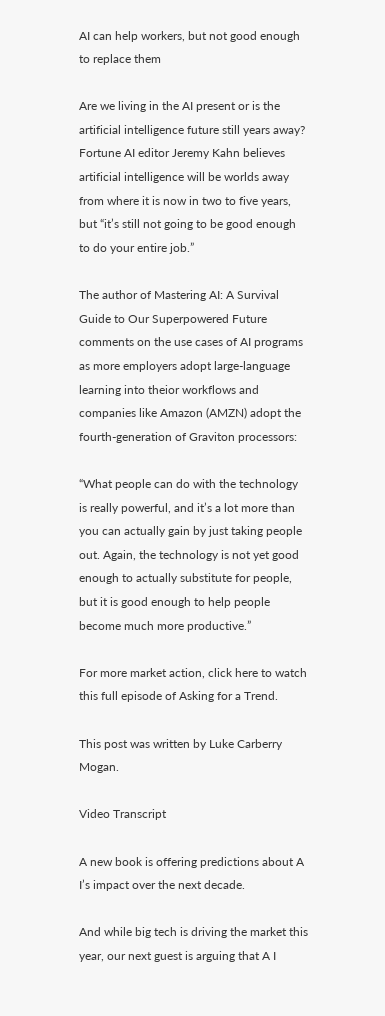AI can help workers, but not good enough to replace them

Are we living in the AI present or is the artificial intelligence future still years away? Fortune AI editor Jeremy Kahn believes artificial intelligence will be worlds away from where it is now in two to five years, but “it’s still not going to be good enough to do your entire job.”

The author of Mastering AI: A Survival Guide to Our Superpowered Future comments on the use cases of AI programs as more employers adopt large-language learning into theior workflows and companies like Amazon (AMZN) adopt the fourth-generation of Graviton processors:

“What people can do with the technology is really powerful, and it’s a lot more than you can actually gain by just taking people out. Again, the technology is not yet good enough to actually substitute for people, but it is good enough to help people become much more productive.”

For more market action, click here to watch this full episode of Asking for a Trend.

This post was written by Luke Carberry Mogan.

Video Transcript

A new book is offering predictions about A I’s impact over the next decade.

And while big tech is driving the market this year, our next guest is arguing that A I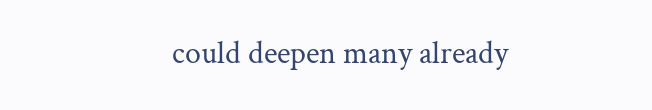could deepen many already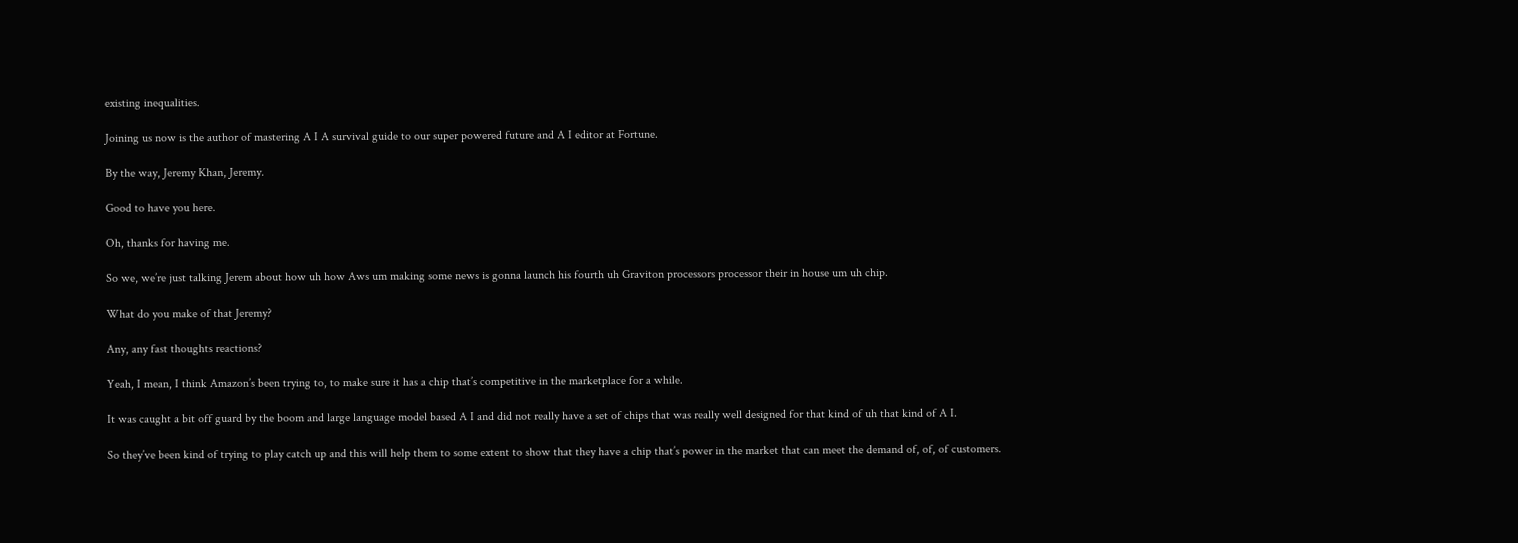existing inequalities.

Joining us now is the author of mastering A I A survival guide to our super powered future and A I editor at Fortune.

By the way, Jeremy Khan, Jeremy.

Good to have you here.

Oh, thanks for having me.

So we, we’re just talking Jerem about how uh how Aws um making some news is gonna launch his fourth uh Graviton processors processor their in house um uh chip.

What do you make of that Jeremy?

Any, any fast thoughts reactions?

Yeah, I mean, I think Amazon’s been trying to, to make sure it has a chip that’s competitive in the marketplace for a while.

It was caught a bit off guard by the boom and large language model based A I and did not really have a set of chips that was really well designed for that kind of uh that kind of A I.

So they’ve been kind of trying to play catch up and this will help them to some extent to show that they have a chip that’s power in the market that can meet the demand of, of, of customers.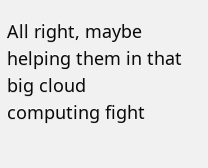All right, maybe helping them in that big cloud computing fight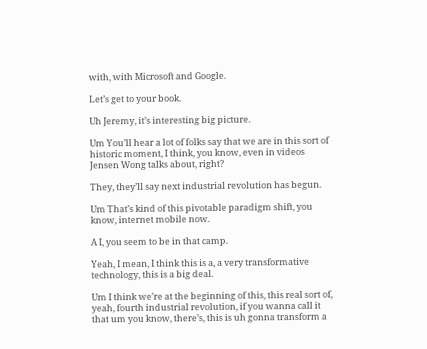with, with Microsoft and Google.

Let’s get to your book.

Uh Jeremy, it’s interesting big picture.

Um You’ll hear a lot of folks say that we are in this sort of historic moment, I think, you know, even in videos Jensen Wong talks about, right?

They, they’ll say next industrial revolution has begun.

Um That’s kind of this pivotable paradigm shift, you know, internet mobile now.

A I, you seem to be in that camp.

Yeah, I mean, I think this is a, a very transformative technology, this is a big deal.

Um I think we’re at the beginning of this, this real sort of, yeah, fourth industrial revolution, if you wanna call it that um you know, there’s, this is uh gonna transform a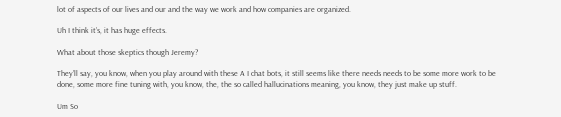lot of aspects of our lives and our and the way we work and how companies are organized.

Uh I think it’s, it has huge effects.

What about those skeptics though Jeremy?

They’ll say, you know, when you play around with these A I chat bots, it still seems like there needs needs to be some more work to be done, some more fine tuning with, you know, the, the so called hallucinations meaning, you know, they just make up stuff.

Um So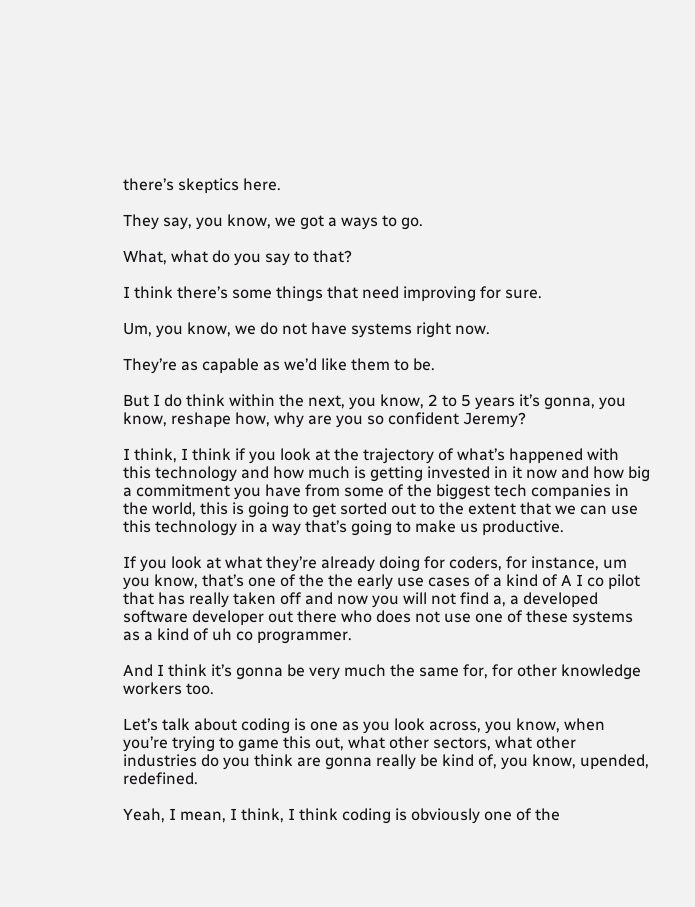there’s skeptics here.

They say, you know, we got a ways to go.

What, what do you say to that?

I think there’s some things that need improving for sure.

Um, you know, we do not have systems right now.

They’re as capable as we’d like them to be.

But I do think within the next, you know, 2 to 5 years it’s gonna, you know, reshape how, why are you so confident Jeremy?

I think, I think if you look at the trajectory of what’s happened with this technology and how much is getting invested in it now and how big a commitment you have from some of the biggest tech companies in the world, this is going to get sorted out to the extent that we can use this technology in a way that’s going to make us productive.

If you look at what they’re already doing for coders, for instance, um you know, that’s one of the the early use cases of a kind of A I co pilot that has really taken off and now you will not find a, a developed software developer out there who does not use one of these systems as a kind of uh co programmer.

And I think it’s gonna be very much the same for, for other knowledge workers too.

Let’s talk about coding is one as you look across, you know, when you’re trying to game this out, what other sectors, what other industries do you think are gonna really be kind of, you know, upended, redefined.

Yeah, I mean, I think, I think coding is obviously one of the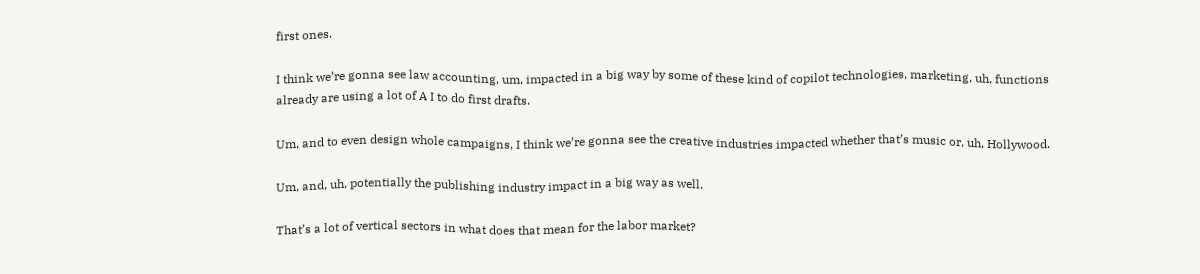first ones.

I think we’re gonna see law accounting, um, impacted in a big way by some of these kind of copilot technologies, marketing, uh, functions already are using a lot of A I to do first drafts.

Um, and to even design whole campaigns, I think we’re gonna see the creative industries impacted whether that’s music or, uh, Hollywood.

Um, and, uh, potentially the publishing industry impact in a big way as well.

That’s a lot of vertical sectors in what does that mean for the labor market?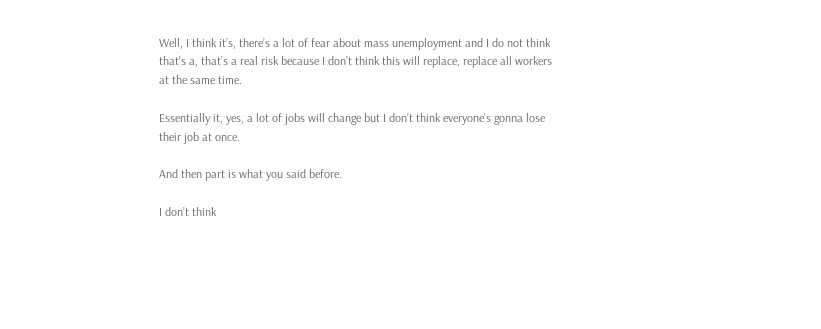Well, I think it’s, there’s a lot of fear about mass unemployment and I do not think that’s a, that’s a real risk because I don’t think this will replace, replace all workers at the same time.

Essentially it, yes, a lot of jobs will change but I don’t think everyone’s gonna lose their job at once.

And then part is what you said before.

I don’t think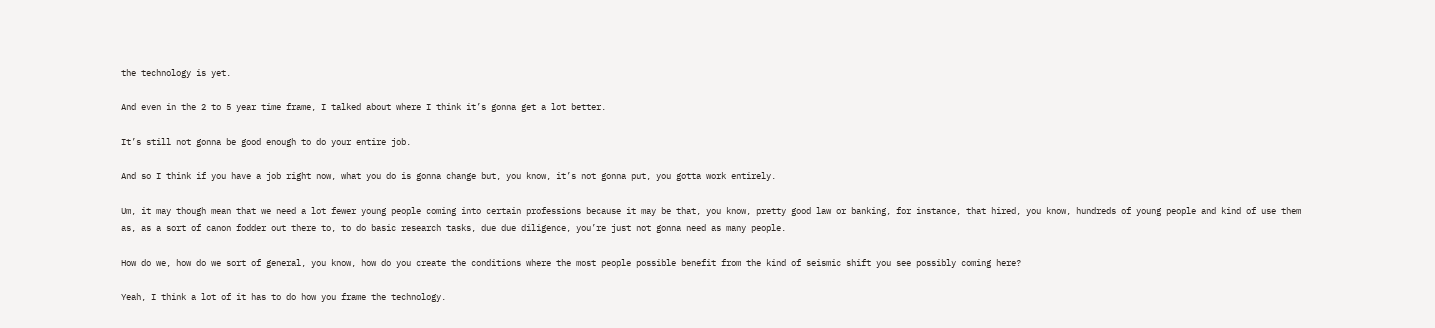the technology is yet.

And even in the 2 to 5 year time frame, I talked about where I think it’s gonna get a lot better.

It’s still not gonna be good enough to do your entire job.

And so I think if you have a job right now, what you do is gonna change but, you know, it’s not gonna put, you gotta work entirely.

Um, it may though mean that we need a lot fewer young people coming into certain professions because it may be that, you know, pretty good law or banking, for instance, that hired, you know, hundreds of young people and kind of use them as, as a sort of canon fodder out there to, to do basic research tasks, due due diligence, you’re just not gonna need as many people.

How do we, how do we sort of general, you know, how do you create the conditions where the most people possible benefit from the kind of seismic shift you see possibly coming here?

Yeah, I think a lot of it has to do how you frame the technology.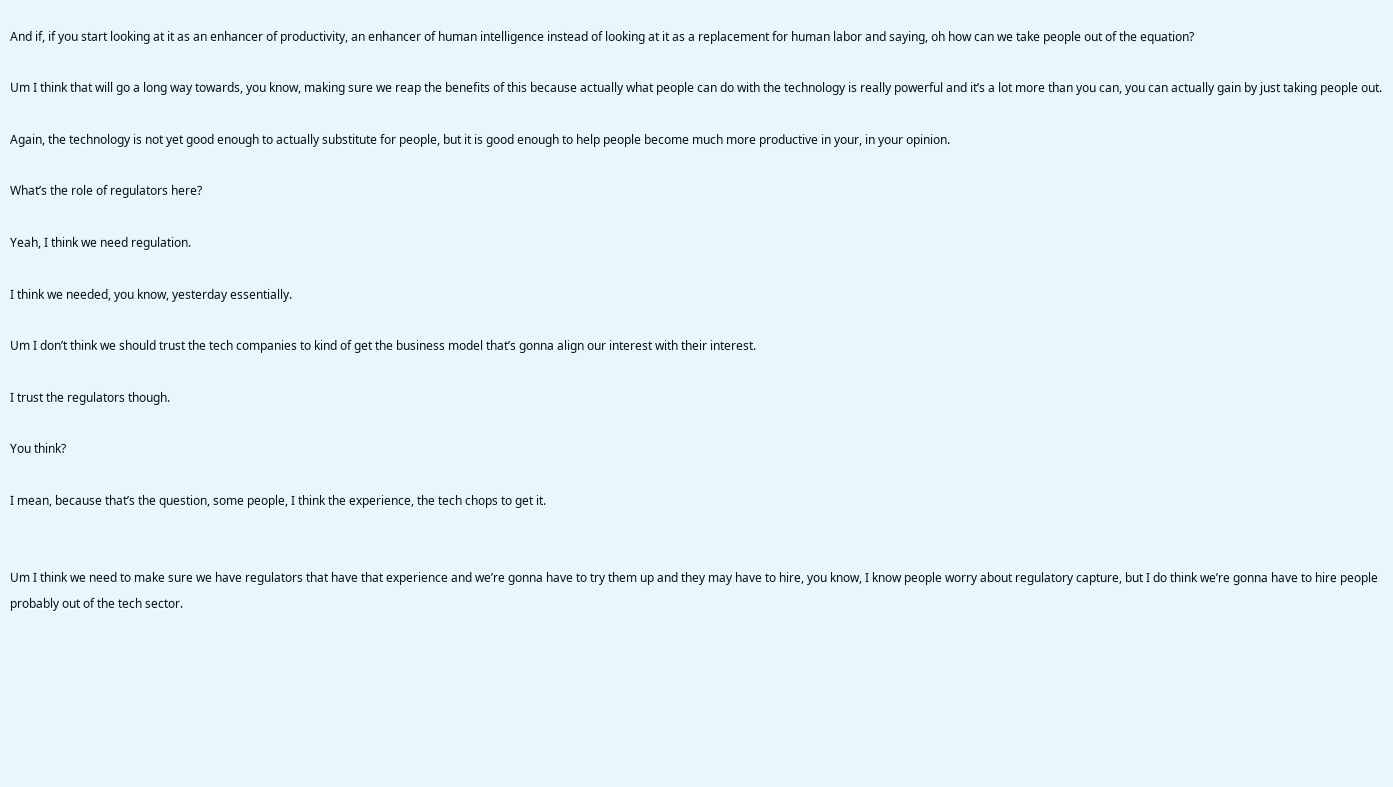And if, if you start looking at it as an enhancer of productivity, an enhancer of human intelligence instead of looking at it as a replacement for human labor and saying, oh how can we take people out of the equation?

Um I think that will go a long way towards, you know, making sure we reap the benefits of this because actually what people can do with the technology is really powerful and it’s a lot more than you can, you can actually gain by just taking people out.

Again, the technology is not yet good enough to actually substitute for people, but it is good enough to help people become much more productive in your, in your opinion.

What’s the role of regulators here?

Yeah, I think we need regulation.

I think we needed, you know, yesterday essentially.

Um I don’t think we should trust the tech companies to kind of get the business model that’s gonna align our interest with their interest.

I trust the regulators though.

You think?

I mean, because that’s the question, some people, I think the experience, the tech chops to get it.


Um I think we need to make sure we have regulators that have that experience and we’re gonna have to try them up and they may have to hire, you know, I know people worry about regulatory capture, but I do think we’re gonna have to hire people probably out of the tech sector.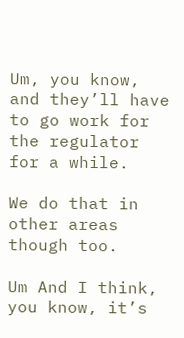Um, you know, and they’ll have to go work for the regulator for a while.

We do that in other areas though too.

Um And I think, you know, it’s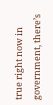true right now in government, there’s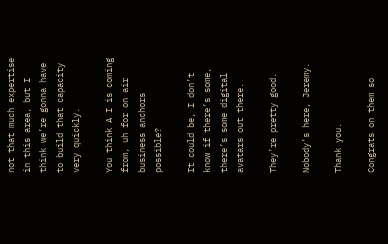not that much expertise in this area, but I think we’re gonna have to build that capacity very quickly.

You think A I is coming from, uh for on air business anchors possible?

It could be, I don’t know if there’s some, there’s some digital avatars out there.

They’re pretty good.

Nobody’s here, Jeremy.

Thank you.

Congrats on them so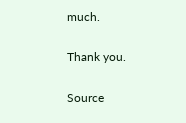much.

Thank you.

Source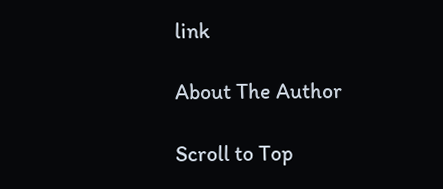link

About The Author

Scroll to Top